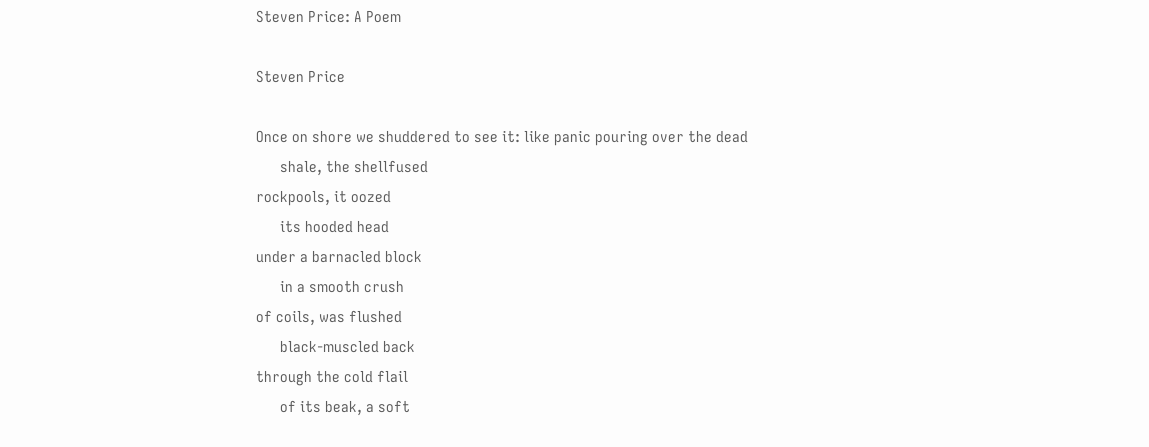Steven Price: A Poem

Steven Price

Once on shore we shuddered to see it: like panic pouring over the dead
      shale, the shellfused
rockpools, it oozed
      its hooded head
under a barnacled block
      in a smooth crush
of coils, was flushed
      black-muscled back
through the cold flail
      of its beak, a soft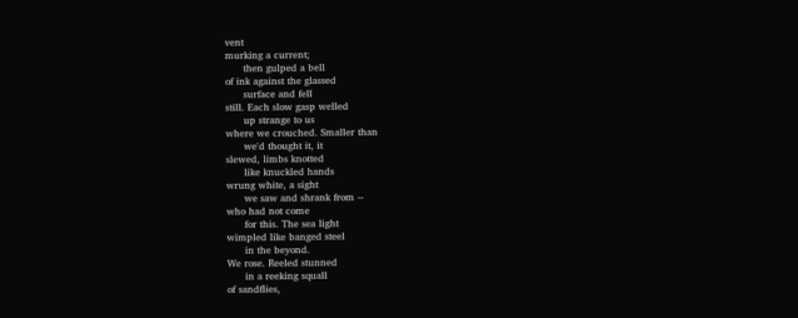vent
murking a current;
      then gulped a bell
of ink against the glassed
      surface and fell
still. Each slow gasp welled
      up strange to us
where we crouched. Smaller than
      we'd thought it, it
slewed, limbs knotted
      like knuckled hands
wrung white, a sight
      we saw and shrank from --
who had not come
      for this. The sea light
wimpled like banged steel
      in the beyond.
We rose. Reeled stunned
      in a reeking squall
of sandflies,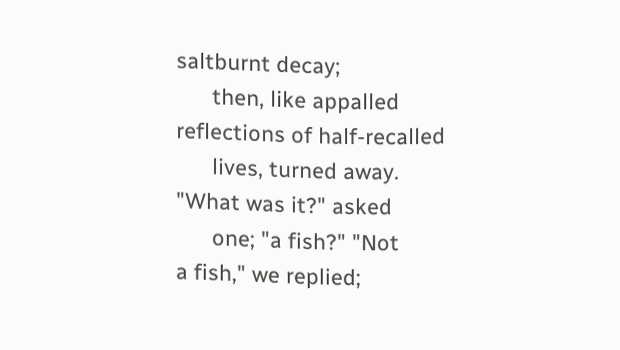saltburnt decay;
      then, like appalled
reflections of half-recalled
      lives, turned away.
"What was it?" asked
      one; "a fish?" "Not
a fish," we replied;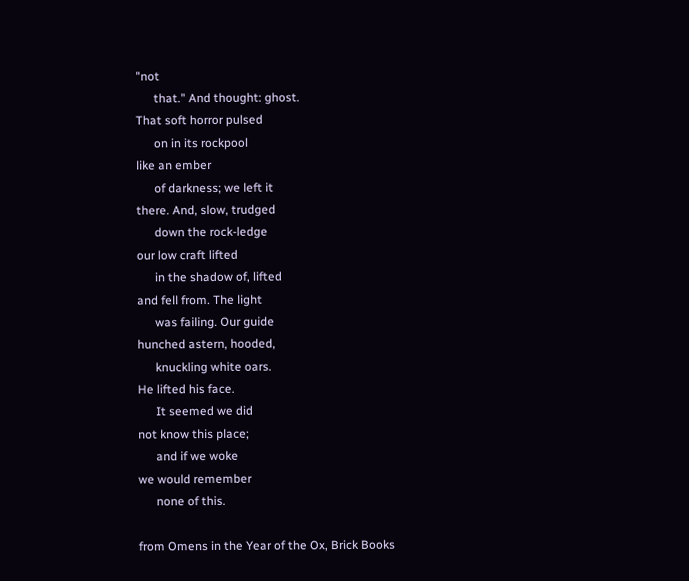"not
      that." And thought: ghost.
That soft horror pulsed
      on in its rockpool
like an ember
      of darkness; we left it
there. And, slow, trudged
      down the rock-ledge
our low craft lifted
      in the shadow of, lifted
and fell from. The light
      was failing. Our guide
hunched astern, hooded,
      knuckling white oars.
He lifted his face.
      It seemed we did
not know this place;
      and if we woke
we would remember
      none of this.

from Omens in the Year of the Ox, Brick Books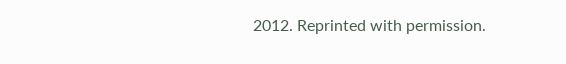2012. Reprinted with permission.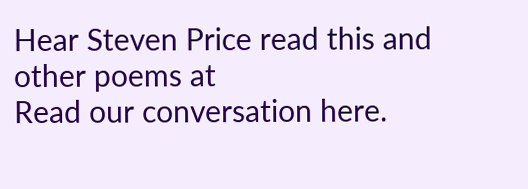Hear Steven Price read this and other poems at
Read our conversation here.